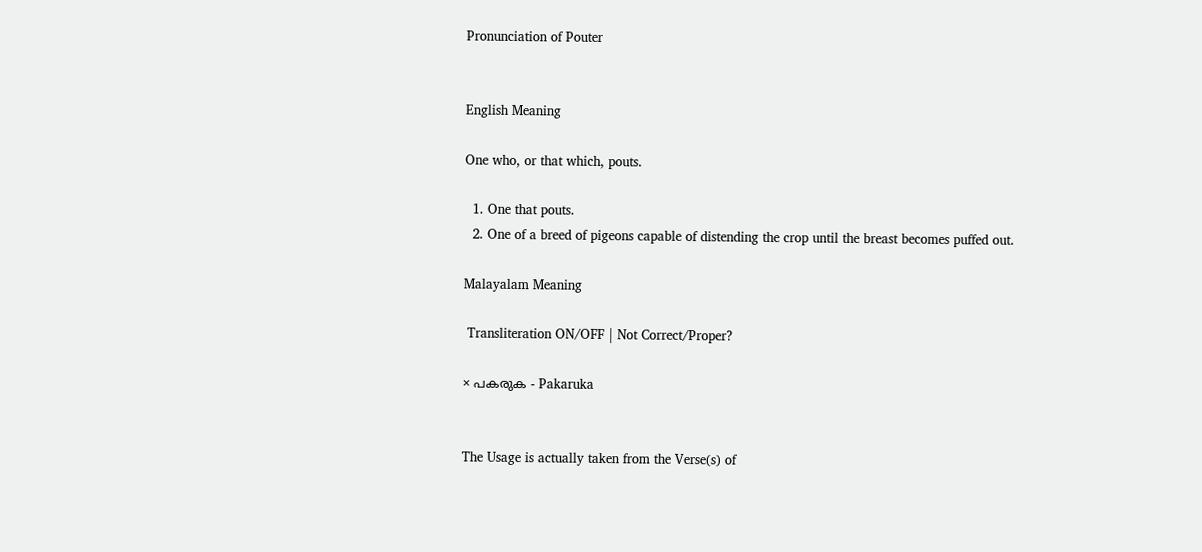Pronunciation of Pouter


English Meaning

One who, or that which, pouts.

  1. One that pouts.
  2. One of a breed of pigeons capable of distending the crop until the breast becomes puffed out.

Malayalam Meaning

 Transliteration ON/OFF | Not Correct/Proper?

× പകരുക - Pakaruka


The Usage is actually taken from the Verse(s) of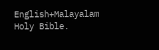English+Malayalam Holy Bible.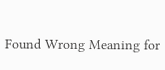Found Wrong Meaning for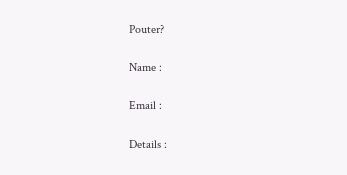Pouter?

Name :

Email :

Details :